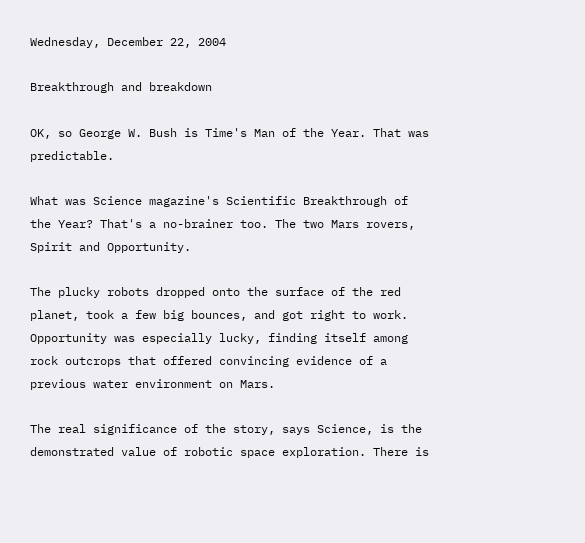Wednesday, December 22, 2004

Breakthrough and breakdown

OK, so George W. Bush is Time's Man of the Year. That was predictable.

What was Science magazine's Scientific Breakthrough of the Year? That's a no-brainer too. The two Mars rovers, Spirit and Opportunity.

The plucky robots dropped onto the surface of the red planet, took a few big bounces, and got right to work. Opportunity was especially lucky, finding itself among rock outcrops that offered convincing evidence of a previous water environment on Mars.

The real significance of the story, says Science, is the demonstrated value of robotic space exploration. There is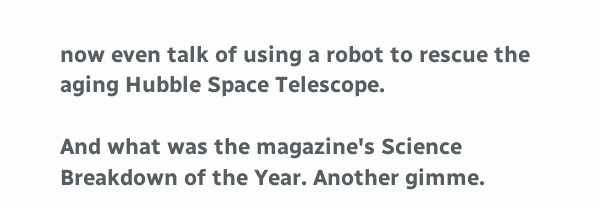now even talk of using a robot to rescue the aging Hubble Space Telescope.

And what was the magazine's Science Breakdown of the Year. Another gimme.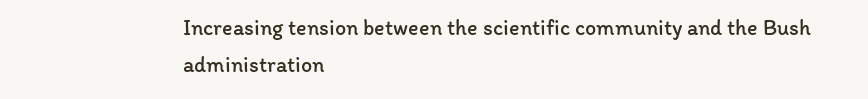Increasing tension between the scientific community and the Bush administration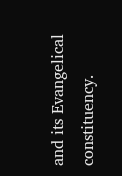and its Evangelical constituency.